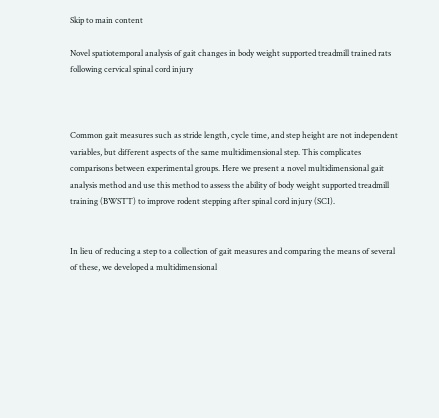Skip to main content

Novel spatiotemporal analysis of gait changes in body weight supported treadmill trained rats following cervical spinal cord injury



Common gait measures such as stride length, cycle time, and step height are not independent variables, but different aspects of the same multidimensional step. This complicates comparisons between experimental groups. Here we present a novel multidimensional gait analysis method and use this method to assess the ability of body weight supported treadmill training (BWSTT) to improve rodent stepping after spinal cord injury (SCI).


In lieu of reducing a step to a collection of gait measures and comparing the means of several of these, we developed a multidimensional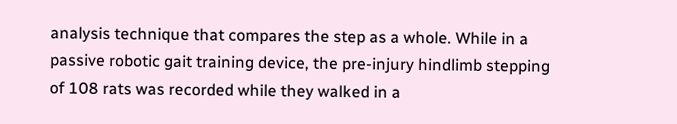analysis technique that compares the step as a whole. While in a passive robotic gait training device, the pre-injury hindlimb stepping of 108 rats was recorded while they walked in a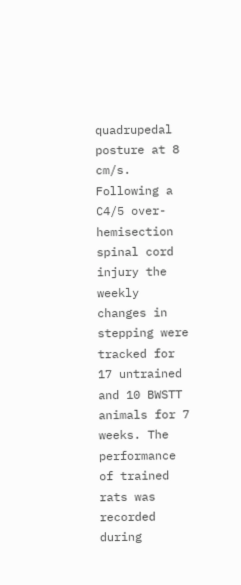quadrupedal posture at 8 cm/s. Following a C4/5 over-hemisection spinal cord injury the weekly changes in stepping were tracked for 17 untrained and 10 BWSTT animals for 7 weeks. The performance of trained rats was recorded during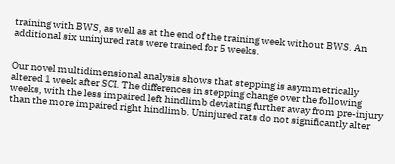training with BWS, as well as at the end of the training week without BWS. An additional six uninjured rats were trained for 5 weeks.


Our novel multidimensional analysis shows that stepping is asymmetrically altered 1 week after SCI. The differences in stepping change over the following weeks, with the less impaired left hindlimb deviating further away from pre-injury than the more impaired right hindlimb. Uninjured rats do not significantly alter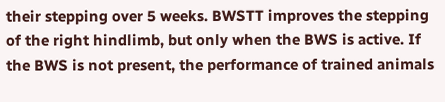their stepping over 5 weeks. BWSTT improves the stepping of the right hindlimb, but only when the BWS is active. If the BWS is not present, the performance of trained animals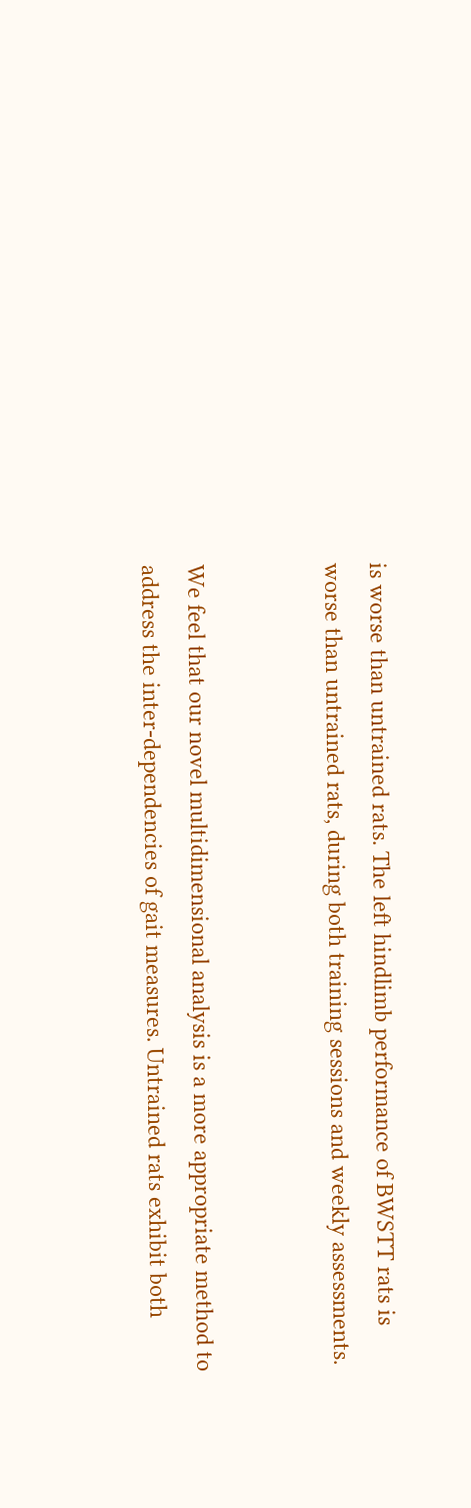is worse than untrained rats. The left hindlimb performance of BWSTT rats is worse than untrained rats, during both training sessions and weekly assessments.


We feel that our novel multidimensional analysis is a more appropriate method to address the inter-dependencies of gait measures. Untrained rats exhibit both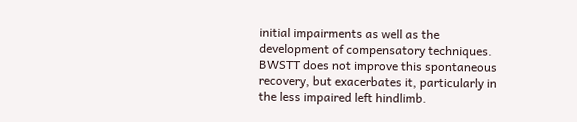initial impairments as well as the development of compensatory techniques. BWSTT does not improve this spontaneous recovery, but exacerbates it, particularly in the less impaired left hindlimb.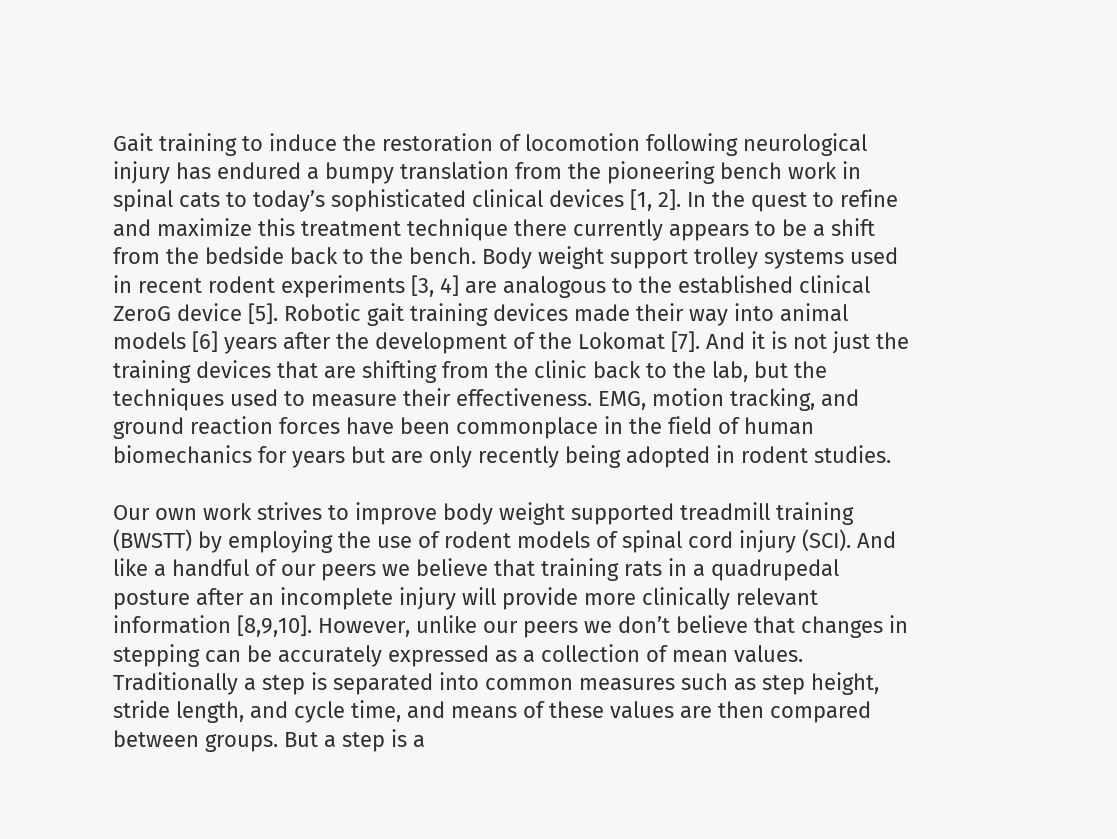Gait training to induce the restoration of locomotion following neurological injury has endured a bumpy translation from the pioneering bench work in spinal cats to today’s sophisticated clinical devices [1, 2]. In the quest to refine and maximize this treatment technique there currently appears to be a shift from the bedside back to the bench. Body weight support trolley systems used in recent rodent experiments [3, 4] are analogous to the established clinical ZeroG device [5]. Robotic gait training devices made their way into animal models [6] years after the development of the Lokomat [7]. And it is not just the training devices that are shifting from the clinic back to the lab, but the techniques used to measure their effectiveness. EMG, motion tracking, and ground reaction forces have been commonplace in the field of human biomechanics for years but are only recently being adopted in rodent studies.

Our own work strives to improve body weight supported treadmill training (BWSTT) by employing the use of rodent models of spinal cord injury (SCI). And like a handful of our peers we believe that training rats in a quadrupedal posture after an incomplete injury will provide more clinically relevant information [8,9,10]. However, unlike our peers we don’t believe that changes in stepping can be accurately expressed as a collection of mean values. Traditionally a step is separated into common measures such as step height, stride length, and cycle time, and means of these values are then compared between groups. But a step is a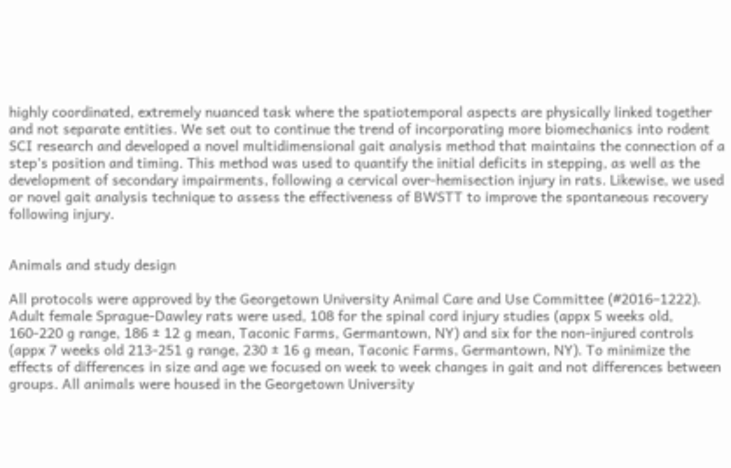highly coordinated, extremely nuanced task where the spatiotemporal aspects are physically linked together and not separate entities. We set out to continue the trend of incorporating more biomechanics into rodent SCI research and developed a novel multidimensional gait analysis method that maintains the connection of a step’s position and timing. This method was used to quantify the initial deficits in stepping, as well as the development of secondary impairments, following a cervical over-hemisection injury in rats. Likewise, we used or novel gait analysis technique to assess the effectiveness of BWSTT to improve the spontaneous recovery following injury.


Animals and study design

All protocols were approved by the Georgetown University Animal Care and Use Committee (#2016–1222). Adult female Sprague-Dawley rats were used, 108 for the spinal cord injury studies (appx 5 weeks old, 160-220 g range, 186 ± 12 g mean, Taconic Farms, Germantown, NY) and six for the non-injured controls (appx 7 weeks old 213-251 g range, 230 ± 16 g mean, Taconic Farms, Germantown, NY). To minimize the effects of differences in size and age we focused on week to week changes in gait and not differences between groups. All animals were housed in the Georgetown University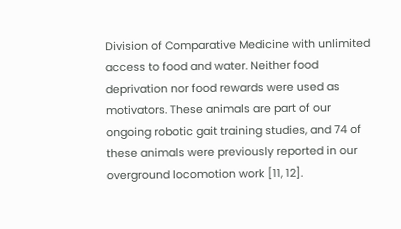Division of Comparative Medicine with unlimited access to food and water. Neither food deprivation nor food rewards were used as motivators. These animals are part of our ongoing robotic gait training studies, and 74 of these animals were previously reported in our overground locomotion work [11, 12].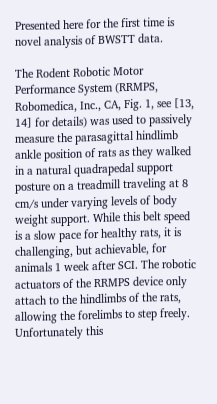Presented here for the first time is novel analysis of BWSTT data.

The Rodent Robotic Motor Performance System (RRMPS, Robomedica, Inc., CA, Fig. 1, see [13, 14] for details) was used to passively measure the parasagittal hindlimb ankle position of rats as they walked in a natural quadrapedal support posture on a treadmill traveling at 8 cm/s under varying levels of body weight support. While this belt speed is a slow pace for healthy rats, it is challenging, but achievable, for animals 1 week after SCI. The robotic actuators of the RRMPS device only attach to the hindlimbs of the rats, allowing the forelimbs to step freely. Unfortunately this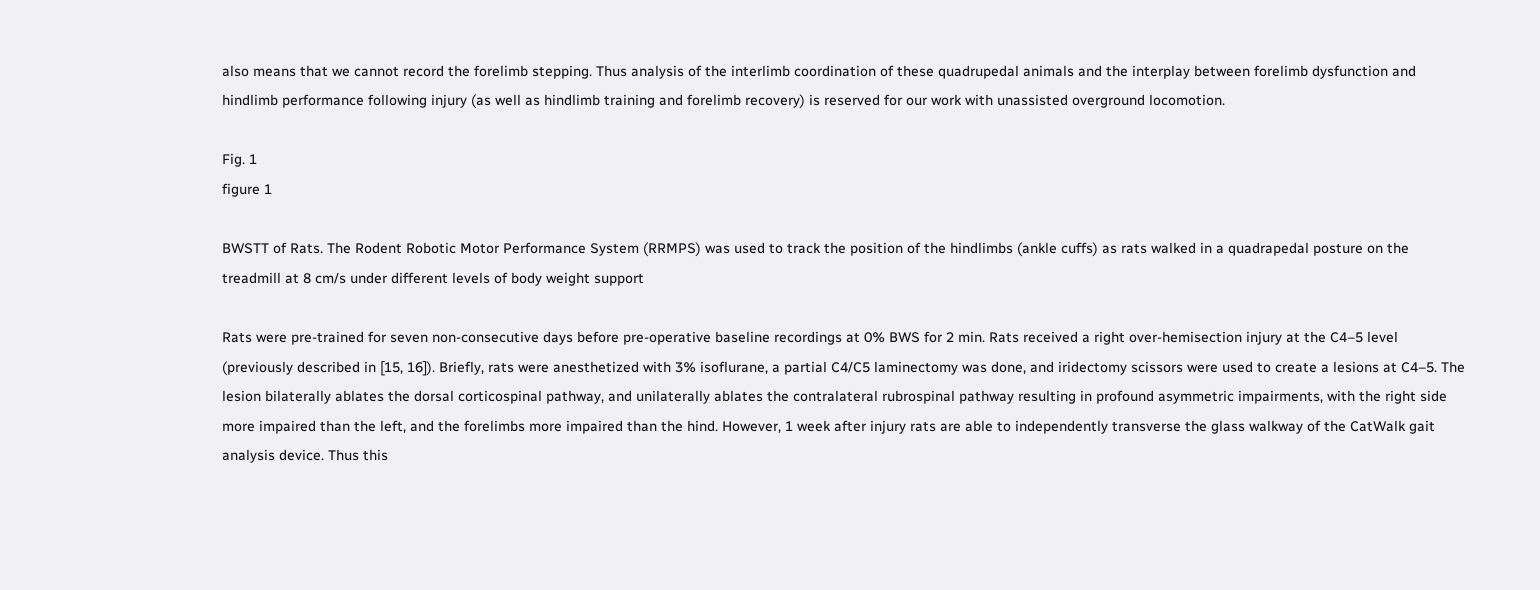also means that we cannot record the forelimb stepping. Thus analysis of the interlimb coordination of these quadrupedal animals and the interplay between forelimb dysfunction and hindlimb performance following injury (as well as hindlimb training and forelimb recovery) is reserved for our work with unassisted overground locomotion.

Fig. 1
figure 1

BWSTT of Rats. The Rodent Robotic Motor Performance System (RRMPS) was used to track the position of the hindlimbs (ankle cuffs) as rats walked in a quadrapedal posture on the treadmill at 8 cm/s under different levels of body weight support

Rats were pre-trained for seven non-consecutive days before pre-operative baseline recordings at 0% BWS for 2 min. Rats received a right over-hemisection injury at the C4–5 level (previously described in [15, 16]). Briefly, rats were anesthetized with 3% isoflurane, a partial C4/C5 laminectomy was done, and iridectomy scissors were used to create a lesions at C4–5. The lesion bilaterally ablates the dorsal corticospinal pathway, and unilaterally ablates the contralateral rubrospinal pathway resulting in profound asymmetric impairments, with the right side more impaired than the left, and the forelimbs more impaired than the hind. However, 1 week after injury rats are able to independently transverse the glass walkway of the CatWalk gait analysis device. Thus this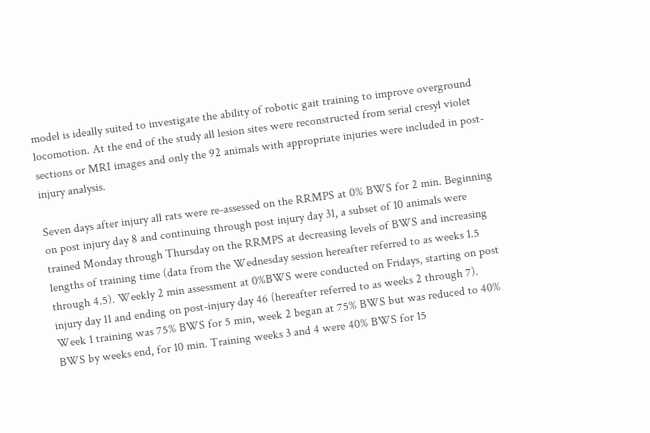model is ideally suited to investigate the ability of robotic gait training to improve overground locomotion. At the end of the study all lesion sites were reconstructed from serial cresyl violet sections or MRI images and only the 92 animals with appropriate injuries were included in post-injury analysis.

Seven days after injury all rats were re-assessed on the RRMPS at 0% BWS for 2 min. Beginning on post injury day 8 and continuing through post injury day 31, a subset of 10 animals were trained Monday through Thursday on the RRMPS at decreasing levels of BWS and increasing lengths of training time (data from the Wednesday session hereafter referred to as weeks 1.5 through 4.5). Weekly 2 min assessment at 0%BWS were conducted on Fridays, starting on post injury day 11 and ending on post-injury day 46 (hereafter referred to as weeks 2 through 7). Week 1 training was 75% BWS for 5 min, week 2 began at 75% BWS but was reduced to 40% BWS by weeks end, for 10 min. Training weeks 3 and 4 were 40% BWS for 15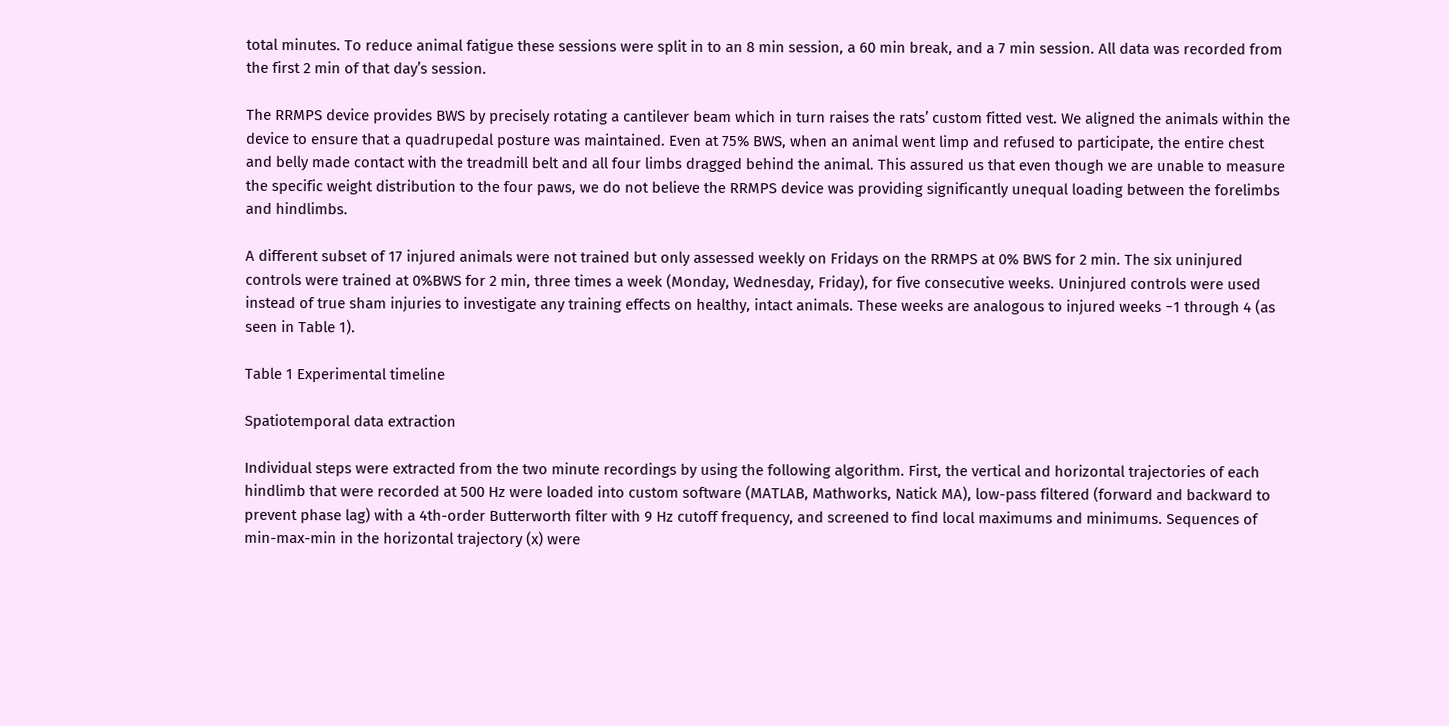total minutes. To reduce animal fatigue these sessions were split in to an 8 min session, a 60 min break, and a 7 min session. All data was recorded from the first 2 min of that day’s session.

The RRMPS device provides BWS by precisely rotating a cantilever beam which in turn raises the rats’ custom fitted vest. We aligned the animals within the device to ensure that a quadrupedal posture was maintained. Even at 75% BWS, when an animal went limp and refused to participate, the entire chest and belly made contact with the treadmill belt and all four limbs dragged behind the animal. This assured us that even though we are unable to measure the specific weight distribution to the four paws, we do not believe the RRMPS device was providing significantly unequal loading between the forelimbs and hindlimbs.

A different subset of 17 injured animals were not trained but only assessed weekly on Fridays on the RRMPS at 0% BWS for 2 min. The six uninjured controls were trained at 0%BWS for 2 min, three times a week (Monday, Wednesday, Friday), for five consecutive weeks. Uninjured controls were used instead of true sham injuries to investigate any training effects on healthy, intact animals. These weeks are analogous to injured weeks −1 through 4 (as seen in Table 1).

Table 1 Experimental timeline

Spatiotemporal data extraction

Individual steps were extracted from the two minute recordings by using the following algorithm. First, the vertical and horizontal trajectories of each hindlimb that were recorded at 500 Hz were loaded into custom software (MATLAB, Mathworks, Natick MA), low-pass filtered (forward and backward to prevent phase lag) with a 4th-order Butterworth filter with 9 Hz cutoff frequency, and screened to find local maximums and minimums. Sequences of min-max-min in the horizontal trajectory (x) were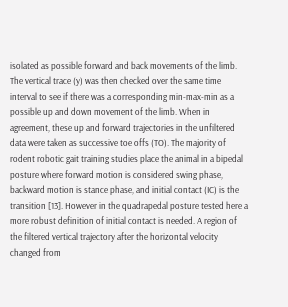isolated as possible forward and back movements of the limb. The vertical trace (y) was then checked over the same time interval to see if there was a corresponding min-max-min as a possible up and down movement of the limb. When in agreement, these up and forward trajectories in the unfiltered data were taken as successive toe offs (TO). The majority of rodent robotic gait training studies place the animal in a bipedal posture where forward motion is considered swing phase, backward motion is stance phase, and initial contact (IC) is the transition [13]. However in the quadrapedal posture tested here a more robust definition of initial contact is needed. A region of the filtered vertical trajectory after the horizontal velocity changed from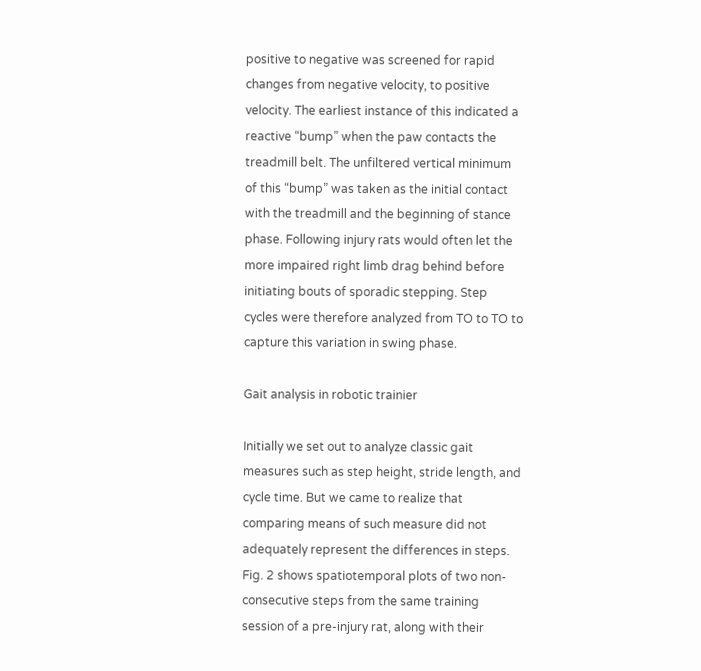positive to negative was screened for rapid changes from negative velocity, to positive velocity. The earliest instance of this indicated a reactive “bump” when the paw contacts the treadmill belt. The unfiltered vertical minimum of this “bump” was taken as the initial contact with the treadmill and the beginning of stance phase. Following injury rats would often let the more impaired right limb drag behind before initiating bouts of sporadic stepping. Step cycles were therefore analyzed from TO to TO to capture this variation in swing phase.

Gait analysis in robotic trainier

Initially we set out to analyze classic gait measures such as step height, stride length, and cycle time. But we came to realize that comparing means of such measure did not adequately represent the differences in steps. Fig. 2 shows spatiotemporal plots of two non-consecutive steps from the same training session of a pre-injury rat, along with their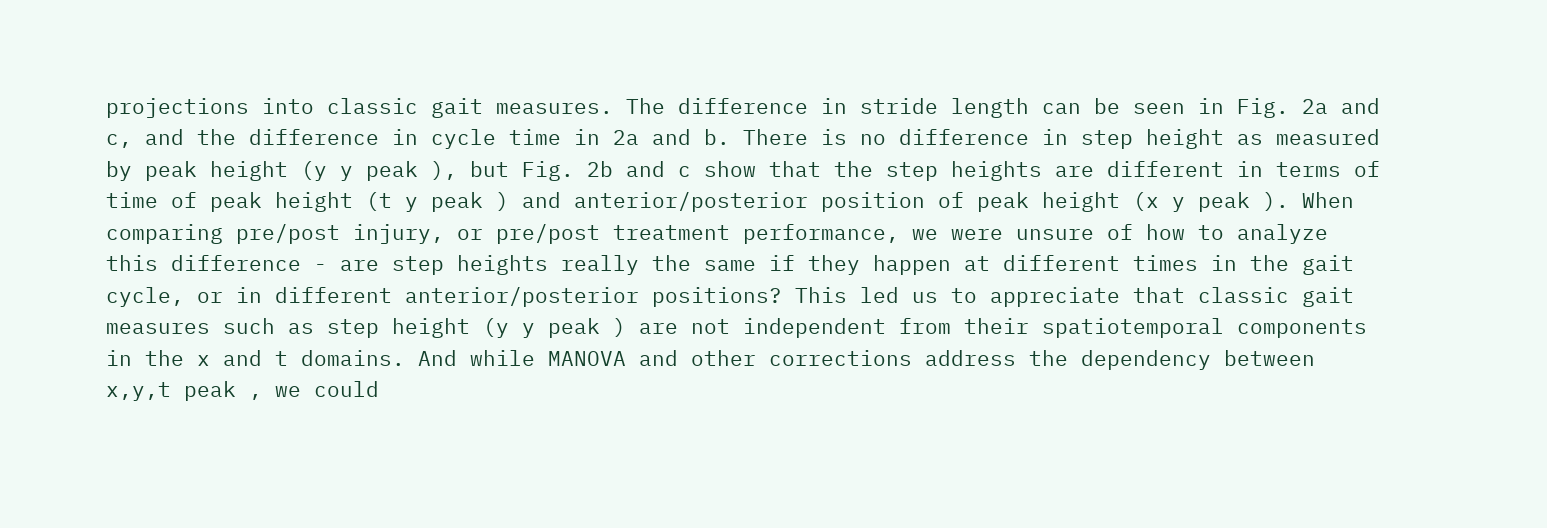projections into classic gait measures. The difference in stride length can be seen in Fig. 2a and c, and the difference in cycle time in 2a and b. There is no difference in step height as measured by peak height (y y peak ), but Fig. 2b and c show that the step heights are different in terms of time of peak height (t y peak ) and anterior/posterior position of peak height (x y peak ). When comparing pre/post injury, or pre/post treatment performance, we were unsure of how to analyze this difference - are step heights really the same if they happen at different times in the gait cycle, or in different anterior/posterior positions? This led us to appreciate that classic gait measures such as step height (y y peak ) are not independent from their spatiotemporal components in the x and t domains. And while MANOVA and other corrections address the dependency between x,y,t peak , we could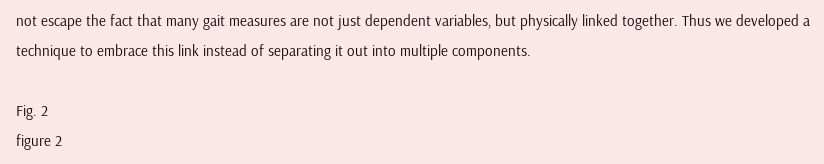not escape the fact that many gait measures are not just dependent variables, but physically linked together. Thus we developed a technique to embrace this link instead of separating it out into multiple components.

Fig. 2
figure 2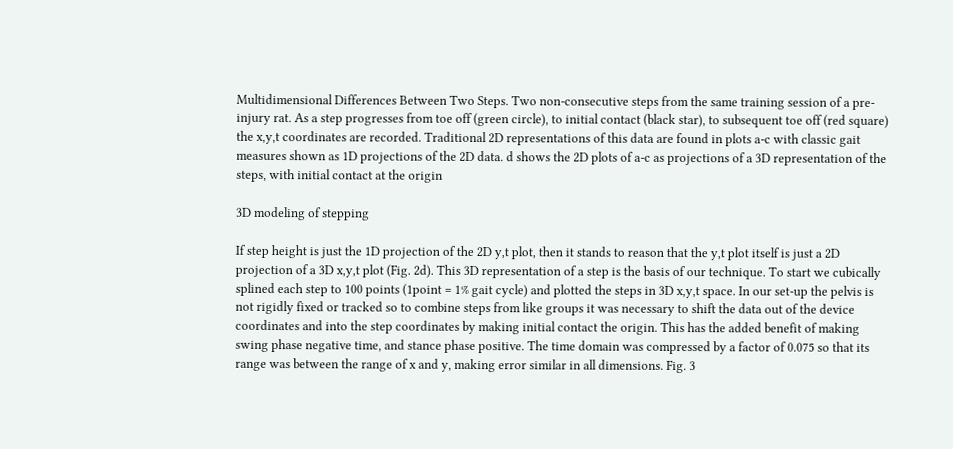Multidimensional Differences Between Two Steps. Two non-consecutive steps from the same training session of a pre-injury rat. As a step progresses from toe off (green circle), to initial contact (black star), to subsequent toe off (red square) the x,y,t coordinates are recorded. Traditional 2D representations of this data are found in plots a-c with classic gait measures shown as 1D projections of the 2D data. d shows the 2D plots of a-c as projections of a 3D representation of the steps, with initial contact at the origin

3D modeling of stepping

If step height is just the 1D projection of the 2D y,t plot, then it stands to reason that the y,t plot itself is just a 2D projection of a 3D x,y,t plot (Fig. 2d). This 3D representation of a step is the basis of our technique. To start we cubically splined each step to 100 points (1point = 1% gait cycle) and plotted the steps in 3D x,y,t space. In our set-up the pelvis is not rigidly fixed or tracked so to combine steps from like groups it was necessary to shift the data out of the device coordinates and into the step coordinates by making initial contact the origin. This has the added benefit of making swing phase negative time, and stance phase positive. The time domain was compressed by a factor of 0.075 so that its range was between the range of x and y, making error similar in all dimensions. Fig. 3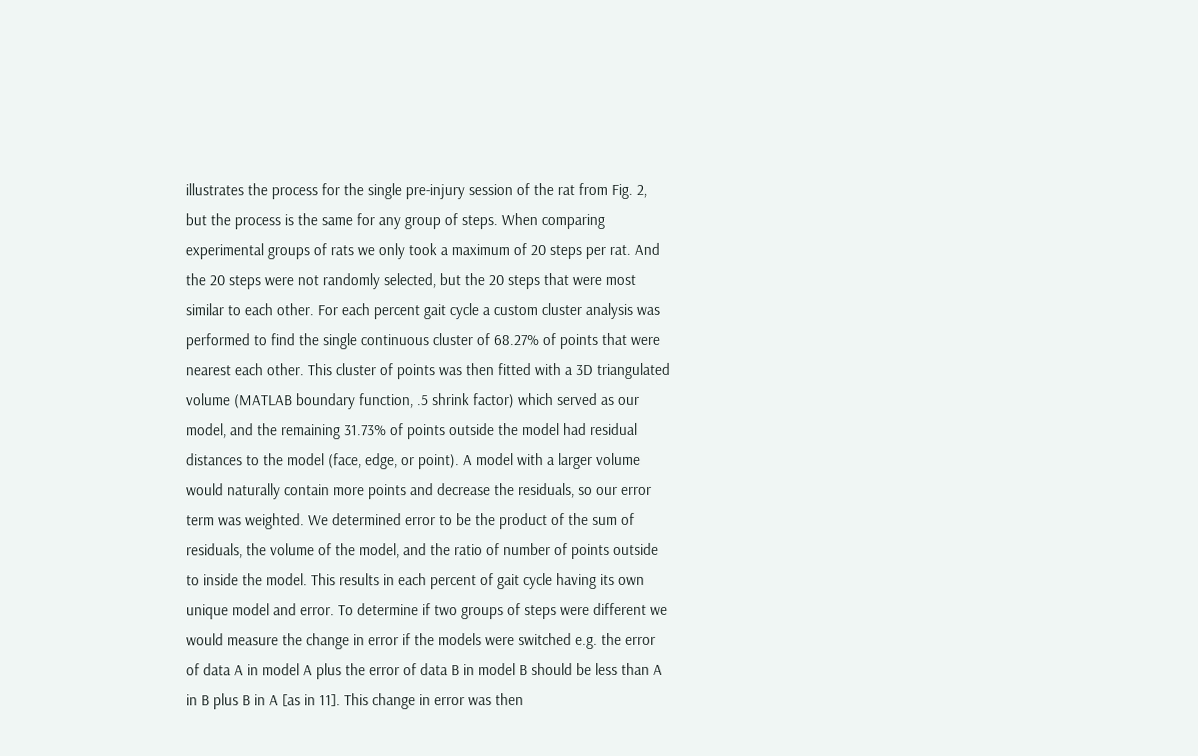illustrates the process for the single pre-injury session of the rat from Fig. 2, but the process is the same for any group of steps. When comparing experimental groups of rats we only took a maximum of 20 steps per rat. And the 20 steps were not randomly selected, but the 20 steps that were most similar to each other. For each percent gait cycle a custom cluster analysis was performed to find the single continuous cluster of 68.27% of points that were nearest each other. This cluster of points was then fitted with a 3D triangulated volume (MATLAB boundary function, .5 shrink factor) which served as our model, and the remaining 31.73% of points outside the model had residual distances to the model (face, edge, or point). A model with a larger volume would naturally contain more points and decrease the residuals, so our error term was weighted. We determined error to be the product of the sum of residuals, the volume of the model, and the ratio of number of points outside to inside the model. This results in each percent of gait cycle having its own unique model and error. To determine if two groups of steps were different we would measure the change in error if the models were switched e.g. the error of data A in model A plus the error of data B in model B should be less than A in B plus B in A [as in 11]. This change in error was then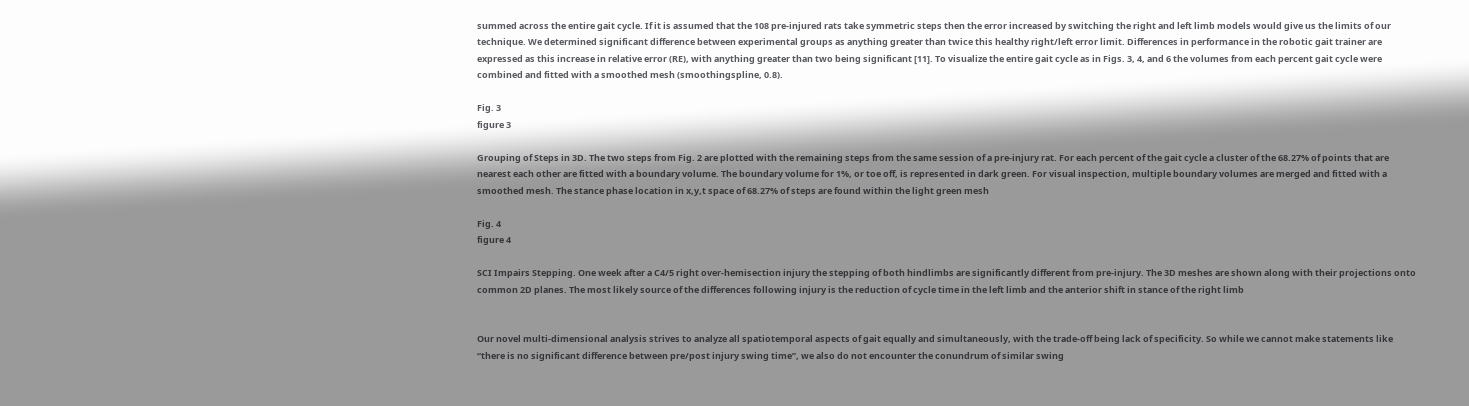summed across the entire gait cycle. If it is assumed that the 108 pre-injured rats take symmetric steps then the error increased by switching the right and left limb models would give us the limits of our technique. We determined significant difference between experimental groups as anything greater than twice this healthy right/left error limit. Differences in performance in the robotic gait trainer are expressed as this increase in relative error (RE), with anything greater than two being significant [11]. To visualize the entire gait cycle as in Figs. 3, 4, and 6 the volumes from each percent gait cycle were combined and fitted with a smoothed mesh (smoothingspline, 0.8).

Fig. 3
figure 3

Grouping of Steps in 3D. The two steps from Fig. 2 are plotted with the remaining steps from the same session of a pre-injury rat. For each percent of the gait cycle a cluster of the 68.27% of points that are nearest each other are fitted with a boundary volume. The boundary volume for 1%, or toe off, is represented in dark green. For visual inspection, multiple boundary volumes are merged and fitted with a smoothed mesh. The stance phase location in x,y,t space of 68.27% of steps are found within the light green mesh

Fig. 4
figure 4

SCI Impairs Stepping. One week after a C4/5 right over-hemisection injury the stepping of both hindlimbs are significantly different from pre-injury. The 3D meshes are shown along with their projections onto common 2D planes. The most likely source of the differences following injury is the reduction of cycle time in the left limb and the anterior shift in stance of the right limb


Our novel multi-dimensional analysis strives to analyze all spatiotemporal aspects of gait equally and simultaneously, with the trade-off being lack of specificity. So while we cannot make statements like “there is no significant difference between pre/post injury swing time”, we also do not encounter the conundrum of similar swing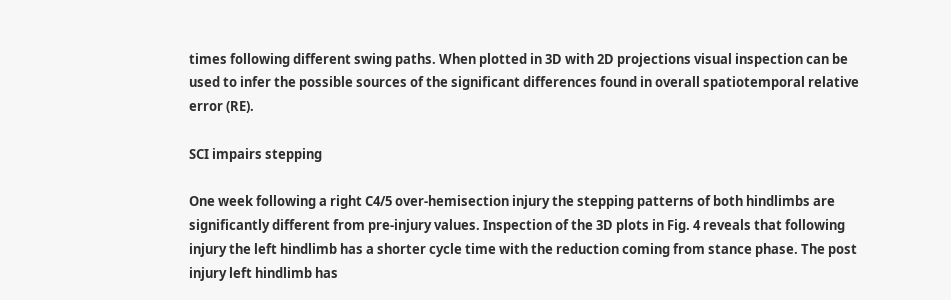times following different swing paths. When plotted in 3D with 2D projections visual inspection can be used to infer the possible sources of the significant differences found in overall spatiotemporal relative error (RE).

SCI impairs stepping

One week following a right C4/5 over-hemisection injury the stepping patterns of both hindlimbs are significantly different from pre-injury values. Inspection of the 3D plots in Fig. 4 reveals that following injury the left hindlimb has a shorter cycle time with the reduction coming from stance phase. The post injury left hindlimb has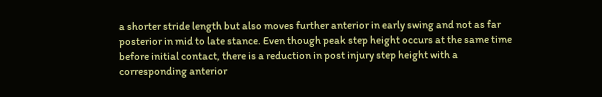a shorter stride length but also moves further anterior in early swing and not as far posterior in mid to late stance. Even though peak step height occurs at the same time before initial contact, there is a reduction in post injury step height with a corresponding anterior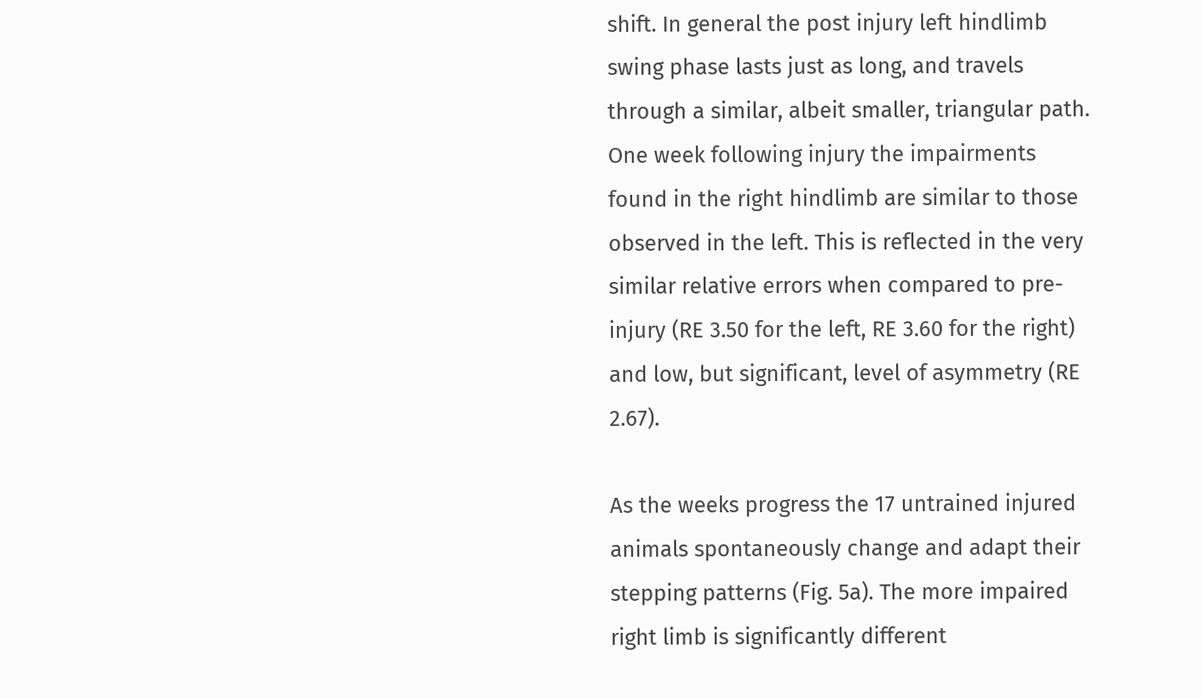shift. In general the post injury left hindlimb swing phase lasts just as long, and travels through a similar, albeit smaller, triangular path. One week following injury the impairments found in the right hindlimb are similar to those observed in the left. This is reflected in the very similar relative errors when compared to pre-injury (RE 3.50 for the left, RE 3.60 for the right) and low, but significant, level of asymmetry (RE 2.67).

As the weeks progress the 17 untrained injured animals spontaneously change and adapt their stepping patterns (Fig. 5a). The more impaired right limb is significantly different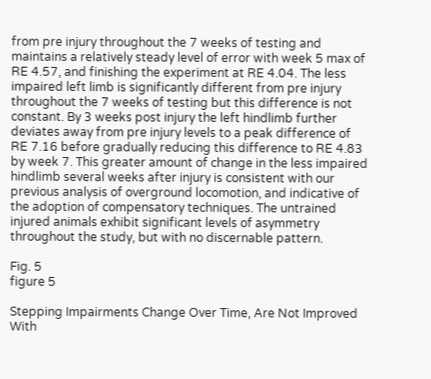from pre injury throughout the 7 weeks of testing and maintains a relatively steady level of error with week 5 max of RE 4.57, and finishing the experiment at RE 4.04. The less impaired left limb is significantly different from pre injury throughout the 7 weeks of testing but this difference is not constant. By 3 weeks post injury the left hindlimb further deviates away from pre injury levels to a peak difference of RE 7.16 before gradually reducing this difference to RE 4.83 by week 7. This greater amount of change in the less impaired hindlimb several weeks after injury is consistent with our previous analysis of overground locomotion, and indicative of the adoption of compensatory techniques. The untrained injured animals exhibit significant levels of asymmetry throughout the study, but with no discernable pattern.

Fig. 5
figure 5

Stepping Impairments Change Over Time, Are Not Improved With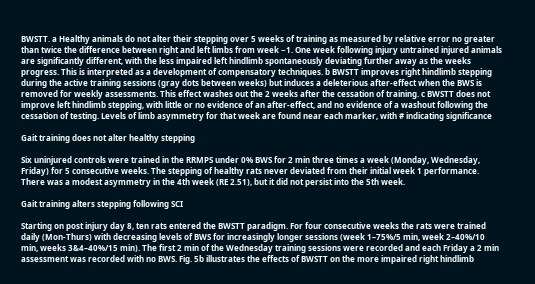BWSTT. a Healthy animals do not alter their stepping over 5 weeks of training as measured by relative error no greater than twice the difference between right and left limbs from week −1. One week following injury untrained injured animals are significantly different, with the less impaired left hindlimb spontaneously deviating further away as the weeks progress. This is interpreted as a development of compensatory techniques. b BWSTT improves right hindlimb stepping during the active training sessions (gray dots between weeks) but induces a deleterious after-effect when the BWS is removed for weekly assessments. This effect washes out the 2 weeks after the cessation of training. c BWSTT does not improve left hindlimb stepping, with little or no evidence of an after-effect, and no evidence of a washout following the cessation of testing. Levels of limb asymmetry for that week are found near each marker, with # indicating significance

Gait training does not alter healthy stepping

Six uninjured controls were trained in the RRMPS under 0% BWS for 2 min three times a week (Monday, Wednesday, Friday) for 5 consecutive weeks. The stepping of healthy rats never deviated from their initial week 1 performance. There was a modest asymmetry in the 4th week (RE 2.51), but it did not persist into the 5th week.

Gait training alters stepping following SCI

Starting on post injury day 8, ten rats entered the BWSTT paradigm. For four consecutive weeks the rats were trained daily (Mon-Thurs) with decreasing levels of BWS for increasingly longer sessions (week 1–75%/5 min, week 2–40%/10 min, weeks 3&4–40%/15 min). The first 2 min of the Wednesday training sessions were recorded and each Friday a 2 min assessment was recorded with no BWS. Fig. 5b illustrates the effects of BWSTT on the more impaired right hindlimb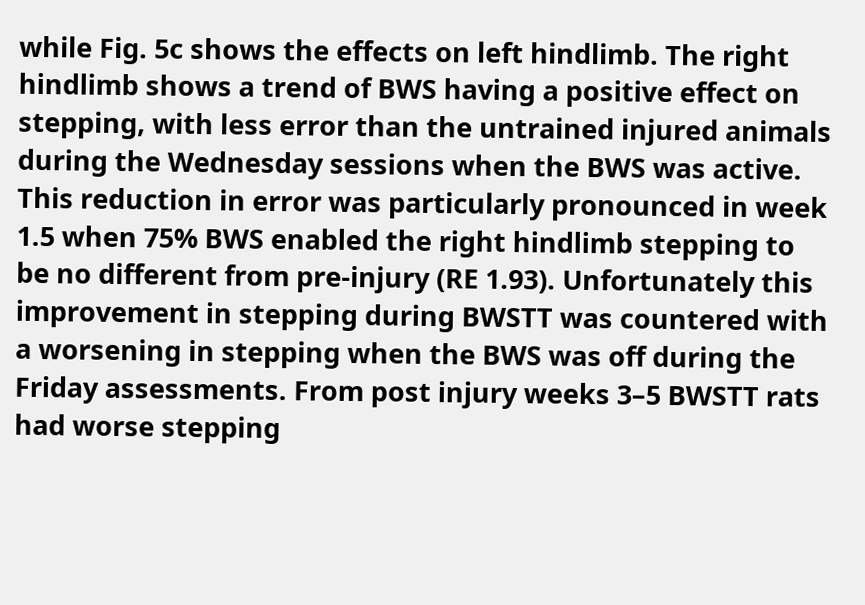while Fig. 5c shows the effects on left hindlimb. The right hindlimb shows a trend of BWS having a positive effect on stepping, with less error than the untrained injured animals during the Wednesday sessions when the BWS was active. This reduction in error was particularly pronounced in week 1.5 when 75% BWS enabled the right hindlimb stepping to be no different from pre-injury (RE 1.93). Unfortunately this improvement in stepping during BWSTT was countered with a worsening in stepping when the BWS was off during the Friday assessments. From post injury weeks 3–5 BWSTT rats had worse stepping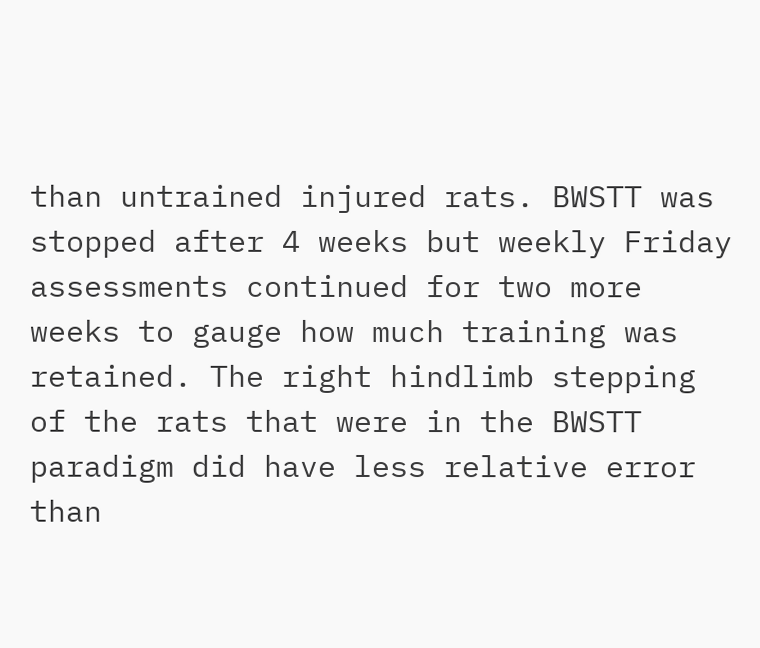than untrained injured rats. BWSTT was stopped after 4 weeks but weekly Friday assessments continued for two more weeks to gauge how much training was retained. The right hindlimb stepping of the rats that were in the BWSTT paradigm did have less relative error than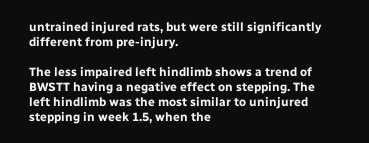untrained injured rats, but were still significantly different from pre-injury.

The less impaired left hindlimb shows a trend of BWSTT having a negative effect on stepping. The left hindlimb was the most similar to uninjured stepping in week 1.5, when the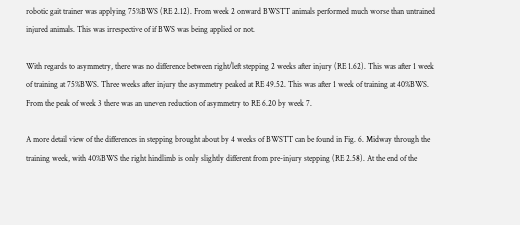robotic gait trainer was applying 75%BWS (RE 2.12). From week 2 onward BWSTT animals performed much worse than untrained injured animals. This was irrespective of if BWS was being applied or not.

With regards to asymmetry, there was no difference between right/left stepping 2 weeks after injury (RE 1.62). This was after 1 week of training at 75%BWS. Three weeks after injury the asymmetry peaked at RE 49.52. This was after 1 week of training at 40%BWS. From the peak of week 3 there was an uneven reduction of asymmetry to RE 6.20 by week 7.

A more detail view of the differences in stepping brought about by 4 weeks of BWSTT can be found in Fig. 6. Midway through the training week, with 40%BWS the right hindlimb is only slightly different from pre-injury stepping (RE 2.58). At the end of the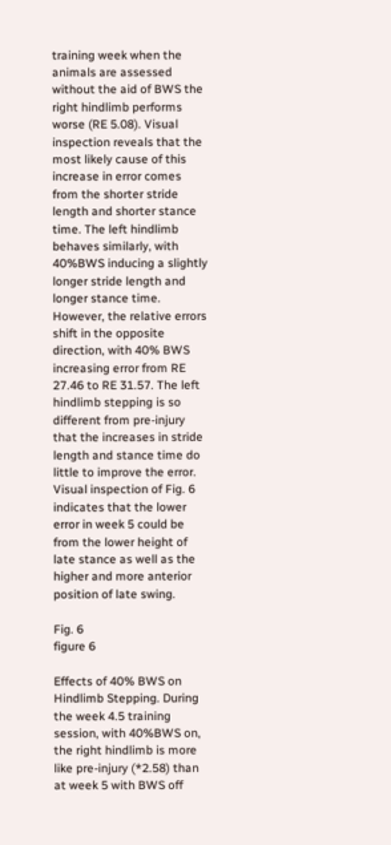training week when the animals are assessed without the aid of BWS the right hindlimb performs worse (RE 5.08). Visual inspection reveals that the most likely cause of this increase in error comes from the shorter stride length and shorter stance time. The left hindlimb behaves similarly, with 40%BWS inducing a slightly longer stride length and longer stance time. However, the relative errors shift in the opposite direction, with 40% BWS increasing error from RE 27.46 to RE 31.57. The left hindlimb stepping is so different from pre-injury that the increases in stride length and stance time do little to improve the error. Visual inspection of Fig. 6 indicates that the lower error in week 5 could be from the lower height of late stance as well as the higher and more anterior position of late swing.

Fig. 6
figure 6

Effects of 40% BWS on Hindlimb Stepping. During the week 4.5 training session, with 40%BWS on, the right hindlimb is more like pre-injury (*2.58) than at week 5 with BWS off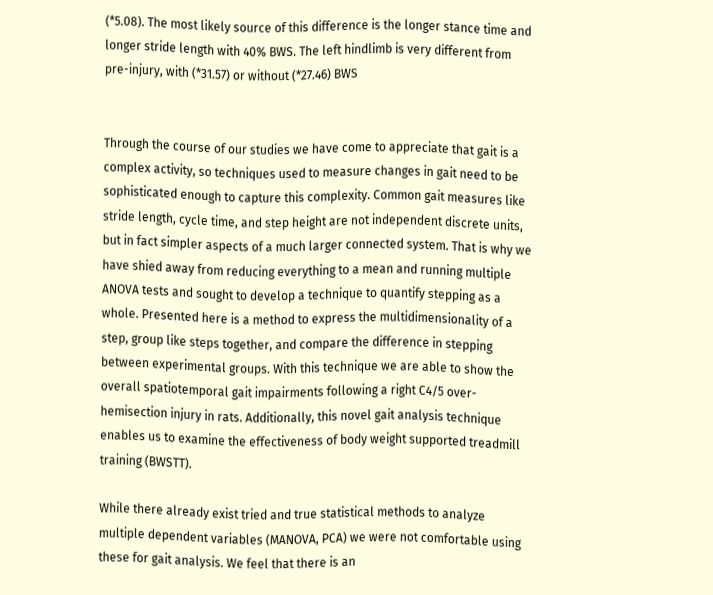(*5.08). The most likely source of this difference is the longer stance time and longer stride length with 40% BWS. The left hindlimb is very different from pre-injury, with (*31.57) or without (*27.46) BWS


Through the course of our studies we have come to appreciate that gait is a complex activity, so techniques used to measure changes in gait need to be sophisticated enough to capture this complexity. Common gait measures like stride length, cycle time, and step height are not independent discrete units, but in fact simpler aspects of a much larger connected system. That is why we have shied away from reducing everything to a mean and running multiple ANOVA tests and sought to develop a technique to quantify stepping as a whole. Presented here is a method to express the multidimensionality of a step, group like steps together, and compare the difference in stepping between experimental groups. With this technique we are able to show the overall spatiotemporal gait impairments following a right C4/5 over-hemisection injury in rats. Additionally, this novel gait analysis technique enables us to examine the effectiveness of body weight supported treadmill training (BWSTT).

While there already exist tried and true statistical methods to analyze multiple dependent variables (MANOVA, PCA) we were not comfortable using these for gait analysis. We feel that there is an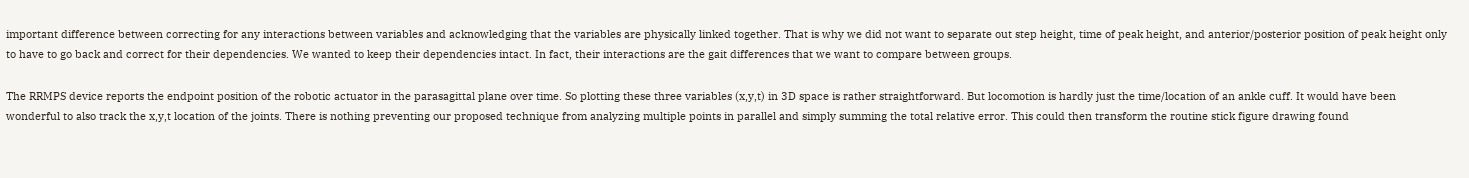important difference between correcting for any interactions between variables and acknowledging that the variables are physically linked together. That is why we did not want to separate out step height, time of peak height, and anterior/posterior position of peak height only to have to go back and correct for their dependencies. We wanted to keep their dependencies intact. In fact, their interactions are the gait differences that we want to compare between groups.

The RRMPS device reports the endpoint position of the robotic actuator in the parasagittal plane over time. So plotting these three variables (x,y,t) in 3D space is rather straightforward. But locomotion is hardly just the time/location of an ankle cuff. It would have been wonderful to also track the x,y,t location of the joints. There is nothing preventing our proposed technique from analyzing multiple points in parallel and simply summing the total relative error. This could then transform the routine stick figure drawing found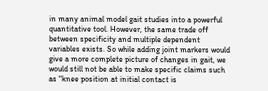in many animal model gait studies into a powerful quantitative tool. However, the same trade off between specificity and multiple dependent variables exists. So while adding joint markers would give a more complete picture of changes in gait, we would still not be able to make specific claims such as “knee position at initial contact is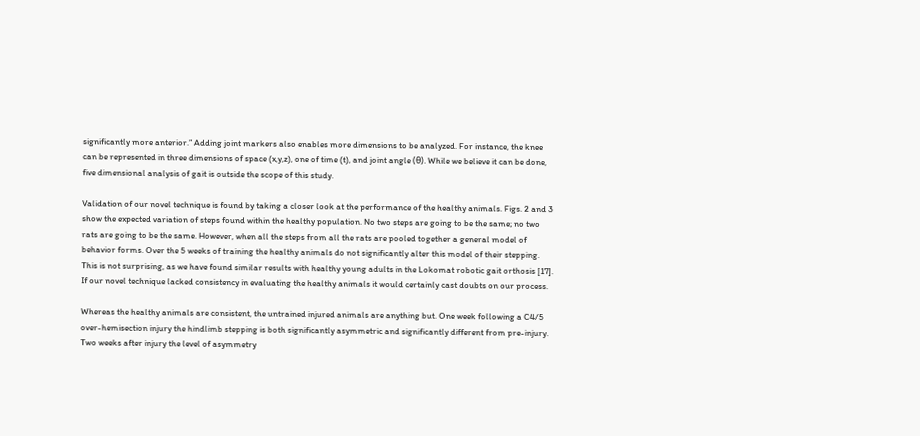significantly more anterior.” Adding joint markers also enables more dimensions to be analyzed. For instance, the knee can be represented in three dimensions of space (x,y,z), one of time (t), and joint angle (θ). While we believe it can be done, five dimensional analysis of gait is outside the scope of this study.

Validation of our novel technique is found by taking a closer look at the performance of the healthy animals. Figs. 2 and 3 show the expected variation of steps found within the healthy population. No two steps are going to be the same; no two rats are going to be the same. However, when all the steps from all the rats are pooled together a general model of behavior forms. Over the 5 weeks of training the healthy animals do not significantly alter this model of their stepping. This is not surprising, as we have found similar results with healthy young adults in the Lokomat robotic gait orthosis [17]. If our novel technique lacked consistency in evaluating the healthy animals it would certainly cast doubts on our process.

Whereas the healthy animals are consistent, the untrained injured animals are anything but. One week following a C4/5 over-hemisection injury the hindlimb stepping is both significantly asymmetric and significantly different from pre-injury. Two weeks after injury the level of asymmetry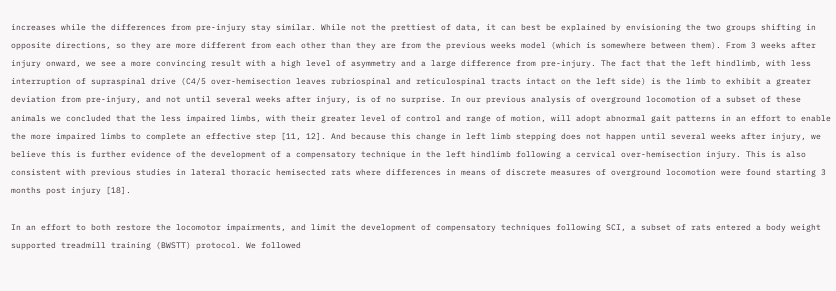increases while the differences from pre-injury stay similar. While not the prettiest of data, it can best be explained by envisioning the two groups shifting in opposite directions, so they are more different from each other than they are from the previous weeks model (which is somewhere between them). From 3 weeks after injury onward, we see a more convincing result with a high level of asymmetry and a large difference from pre-injury. The fact that the left hindlimb, with less interruption of supraspinal drive (C4/5 over-hemisection leaves rubriospinal and reticulospinal tracts intact on the left side) is the limb to exhibit a greater deviation from pre-injury, and not until several weeks after injury, is of no surprise. In our previous analysis of overground locomotion of a subset of these animals we concluded that the less impaired limbs, with their greater level of control and range of motion, will adopt abnormal gait patterns in an effort to enable the more impaired limbs to complete an effective step [11, 12]. And because this change in left limb stepping does not happen until several weeks after injury, we believe this is further evidence of the development of a compensatory technique in the left hindlimb following a cervical over-hemisection injury. This is also consistent with previous studies in lateral thoracic hemisected rats where differences in means of discrete measures of overground locomotion were found starting 3 months post injury [18].

In an effort to both restore the locomotor impairments, and limit the development of compensatory techniques following SCI, a subset of rats entered a body weight supported treadmill training (BWSTT) protocol. We followed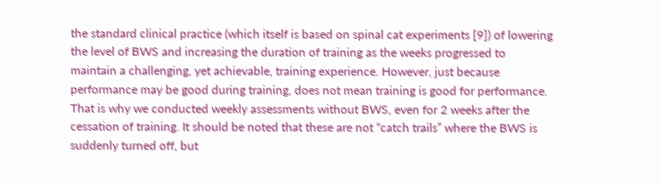the standard clinical practice (which itself is based on spinal cat experiments [9]) of lowering the level of BWS and increasing the duration of training as the weeks progressed to maintain a challenging, yet achievable, training experience. However, just because performance may be good during training, does not mean training is good for performance. That is why we conducted weekly assessments without BWS, even for 2 weeks after the cessation of training. It should be noted that these are not “catch trails” where the BWS is suddenly turned off, but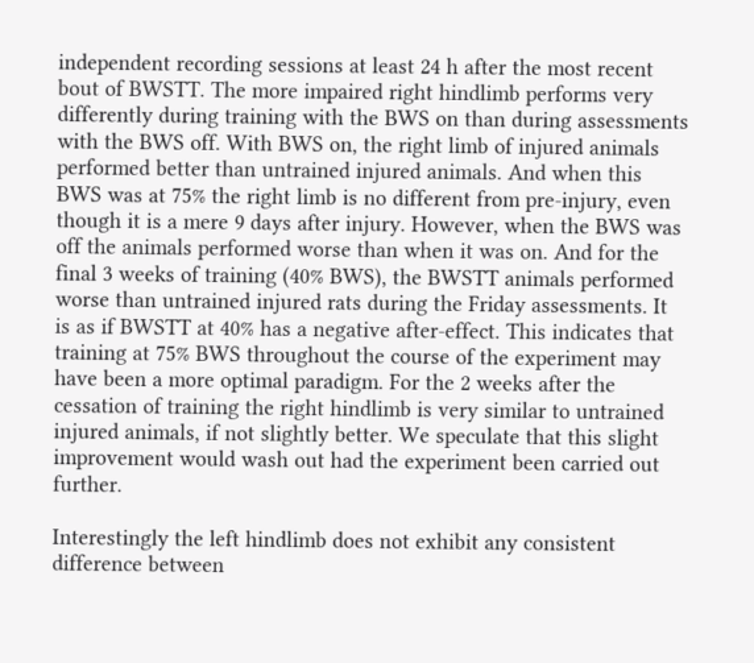independent recording sessions at least 24 h after the most recent bout of BWSTT. The more impaired right hindlimb performs very differently during training with the BWS on than during assessments with the BWS off. With BWS on, the right limb of injured animals performed better than untrained injured animals. And when this BWS was at 75% the right limb is no different from pre-injury, even though it is a mere 9 days after injury. However, when the BWS was off the animals performed worse than when it was on. And for the final 3 weeks of training (40% BWS), the BWSTT animals performed worse than untrained injured rats during the Friday assessments. It is as if BWSTT at 40% has a negative after-effect. This indicates that training at 75% BWS throughout the course of the experiment may have been a more optimal paradigm. For the 2 weeks after the cessation of training the right hindlimb is very similar to untrained injured animals, if not slightly better. We speculate that this slight improvement would wash out had the experiment been carried out further.

Interestingly the left hindlimb does not exhibit any consistent difference between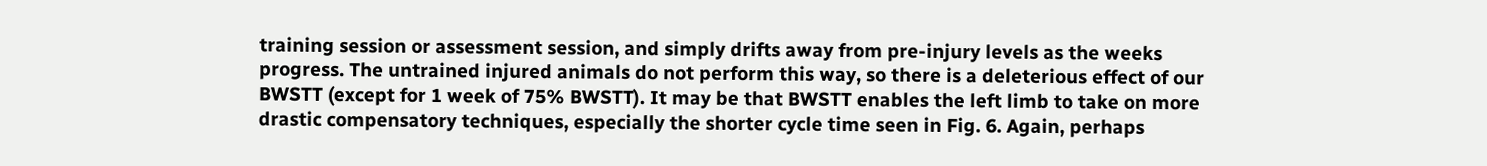training session or assessment session, and simply drifts away from pre-injury levels as the weeks progress. The untrained injured animals do not perform this way, so there is a deleterious effect of our BWSTT (except for 1 week of 75% BWSTT). It may be that BWSTT enables the left limb to take on more drastic compensatory techniques, especially the shorter cycle time seen in Fig. 6. Again, perhaps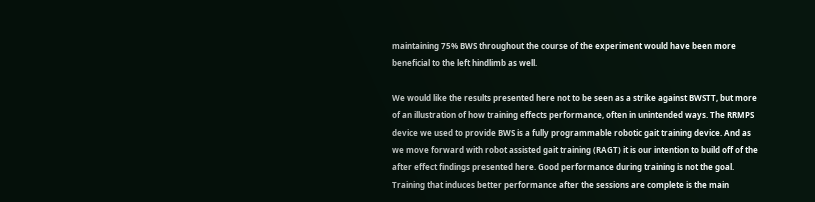maintaining 75% BWS throughout the course of the experiment would have been more beneficial to the left hindlimb as well.

We would like the results presented here not to be seen as a strike against BWSTT, but more of an illustration of how training effects performance, often in unintended ways. The RRMPS device we used to provide BWS is a fully programmable robotic gait training device. And as we move forward with robot assisted gait training (RAGT) it is our intention to build off of the after effect findings presented here. Good performance during training is not the goal. Training that induces better performance after the sessions are complete is the main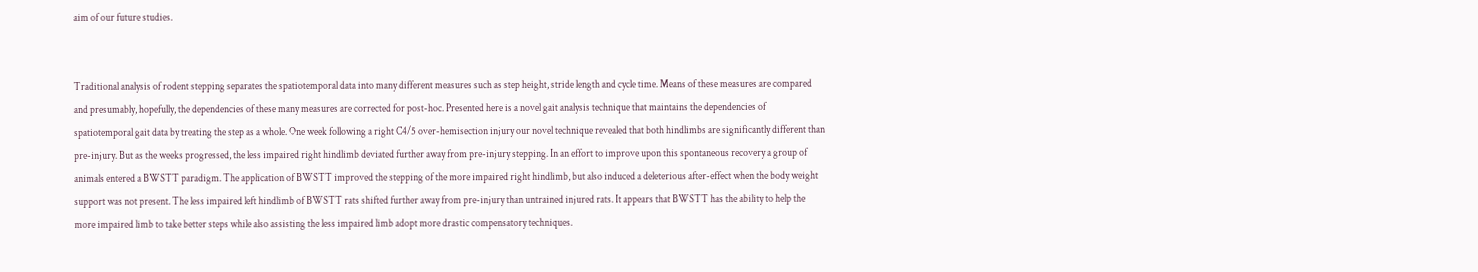aim of our future studies.


Traditional analysis of rodent stepping separates the spatiotemporal data into many different measures such as step height, stride length and cycle time. Means of these measures are compared and presumably, hopefully, the dependencies of these many measures are corrected for post-hoc. Presented here is a novel gait analysis technique that maintains the dependencies of spatiotemporal gait data by treating the step as a whole. One week following a right C4/5 over-hemisection injury our novel technique revealed that both hindlimbs are significantly different than pre-injury. But as the weeks progressed, the less impaired right hindlimb deviated further away from pre-injury stepping. In an effort to improve upon this spontaneous recovery a group of animals entered a BWSTT paradigm. The application of BWSTT improved the stepping of the more impaired right hindlimb, but also induced a deleterious after-effect when the body weight support was not present. The less impaired left hindlimb of BWSTT rats shifted further away from pre-injury than untrained injured rats. It appears that BWSTT has the ability to help the more impaired limb to take better steps while also assisting the less impaired limb adopt more drastic compensatory techniques.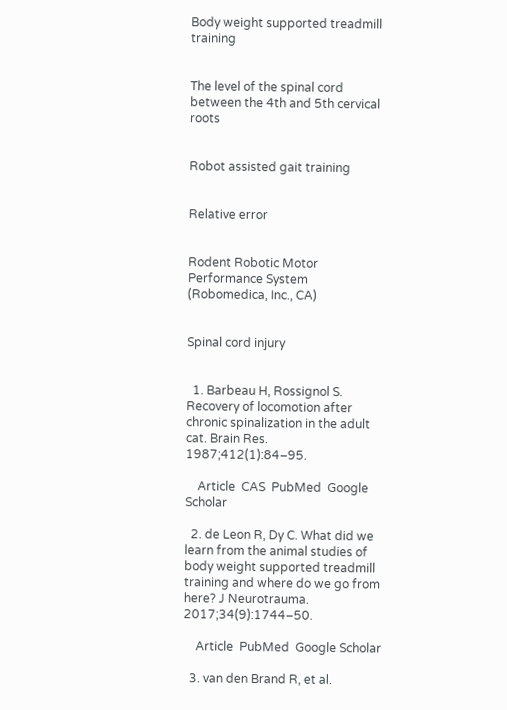Body weight supported treadmill training


The level of the spinal cord between the 4th and 5th cervical roots


Robot assisted gait training


Relative error


Rodent Robotic Motor Performance System (Robomedica, Inc., CA)


Spinal cord injury


  1. Barbeau H, Rossignol S. Recovery of locomotion after chronic spinalization in the adult cat. Brain Res. 1987;412(1):84–95.

    Article  CAS  PubMed  Google Scholar

  2. de Leon R, Dy C. What did we learn from the animal studies of body weight supported treadmill training and where do we go from here? J Neurotrauma. 2017;34(9):1744–50.

    Article  PubMed  Google Scholar

  3. van den Brand R, et al.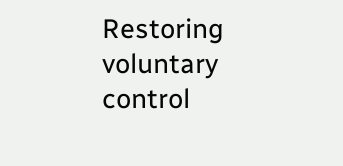Restoring voluntary control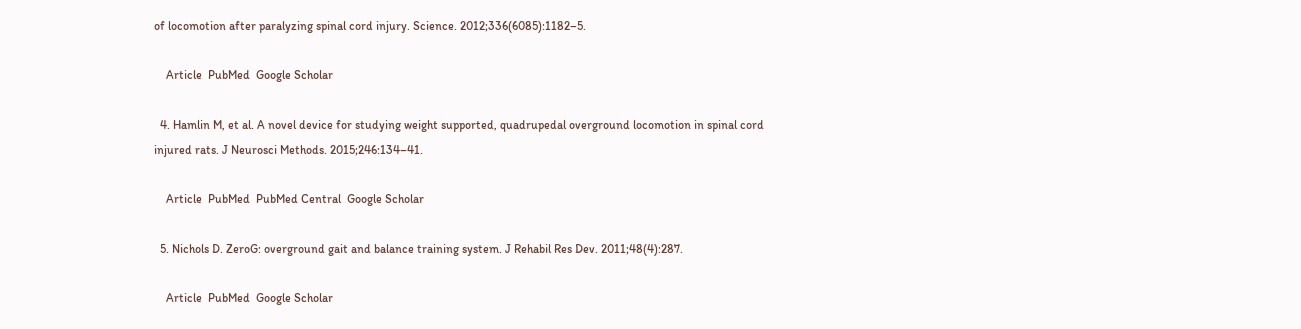of locomotion after paralyzing spinal cord injury. Science. 2012;336(6085):1182–5.

    Article  PubMed  Google Scholar

  4. Hamlin M, et al. A novel device for studying weight supported, quadrupedal overground locomotion in spinal cord injured rats. J Neurosci Methods. 2015;246:134–41.

    Article  PubMed  PubMed Central  Google Scholar

  5. Nichols D. ZeroG: overground gait and balance training system. J Rehabil Res Dev. 2011;48(4):287.

    Article  PubMed  Google Scholar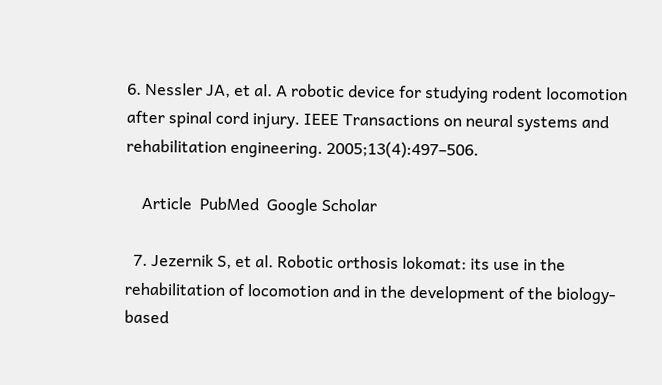6. Nessler JA, et al. A robotic device for studying rodent locomotion after spinal cord injury. IEEE Transactions on neural systems and rehabilitation engineering. 2005;13(4):497–506.

    Article  PubMed  Google Scholar

  7. Jezernik S, et al. Robotic orthosis lokomat: its use in the rehabilitation of locomotion and in the development of the biology-based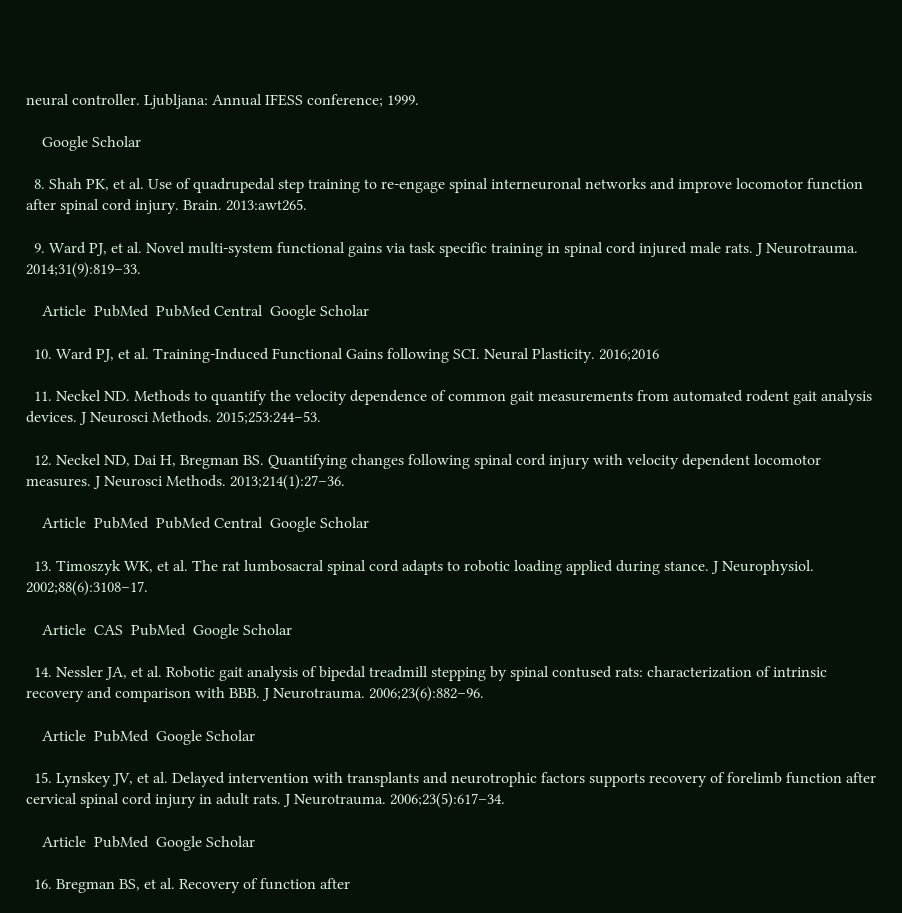neural controller. Ljubljana: Annual IFESS conference; 1999.

    Google Scholar

  8. Shah PK, et al. Use of quadrupedal step training to re-engage spinal interneuronal networks and improve locomotor function after spinal cord injury. Brain. 2013:awt265.

  9. Ward PJ, et al. Novel multi-system functional gains via task specific training in spinal cord injured male rats. J Neurotrauma. 2014;31(9):819–33.

    Article  PubMed  PubMed Central  Google Scholar

  10. Ward PJ, et al. Training-Induced Functional Gains following SCI. Neural Plasticity. 2016;2016

  11. Neckel ND. Methods to quantify the velocity dependence of common gait measurements from automated rodent gait analysis devices. J Neurosci Methods. 2015;253:244–53.

  12. Neckel ND, Dai H, Bregman BS. Quantifying changes following spinal cord injury with velocity dependent locomotor measures. J Neurosci Methods. 2013;214(1):27–36.

    Article  PubMed  PubMed Central  Google Scholar

  13. Timoszyk WK, et al. The rat lumbosacral spinal cord adapts to robotic loading applied during stance. J Neurophysiol. 2002;88(6):3108–17.

    Article  CAS  PubMed  Google Scholar

  14. Nessler JA, et al. Robotic gait analysis of bipedal treadmill stepping by spinal contused rats: characterization of intrinsic recovery and comparison with BBB. J Neurotrauma. 2006;23(6):882–96.

    Article  PubMed  Google Scholar

  15. Lynskey JV, et al. Delayed intervention with transplants and neurotrophic factors supports recovery of forelimb function after cervical spinal cord injury in adult rats. J Neurotrauma. 2006;23(5):617–34.

    Article  PubMed  Google Scholar

  16. Bregman BS, et al. Recovery of function after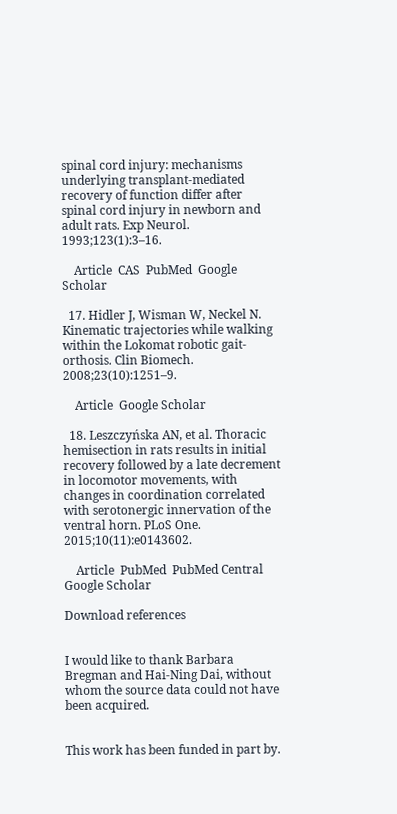spinal cord injury: mechanisms underlying transplant-mediated recovery of function differ after spinal cord injury in newborn and adult rats. Exp Neurol. 1993;123(1):3–16.

    Article  CAS  PubMed  Google Scholar

  17. Hidler J, Wisman W, Neckel N. Kinematic trajectories while walking within the Lokomat robotic gait-orthosis. Clin Biomech. 2008;23(10):1251–9.

    Article  Google Scholar

  18. Leszczyńska AN, et al. Thoracic hemisection in rats results in initial recovery followed by a late decrement in locomotor movements, with changes in coordination correlated with serotonergic innervation of the ventral horn. PLoS One. 2015;10(11):e0143602.

    Article  PubMed  PubMed Central  Google Scholar

Download references


I would like to thank Barbara Bregman and Hai-Ning Dai, without whom the source data could not have been acquired.


This work has been funded in part by.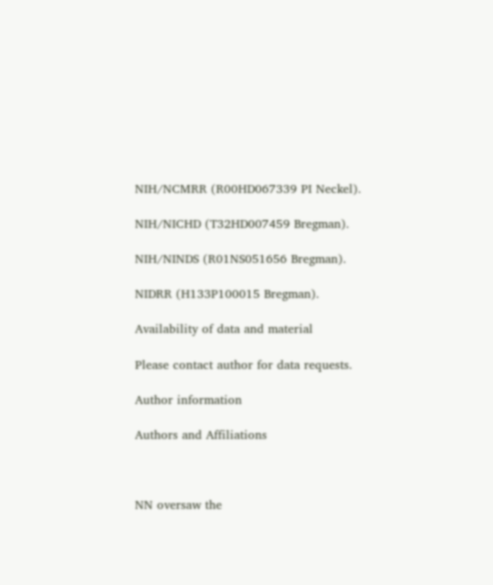NIH/NCMRR (R00HD067339 PI Neckel).

NIH/NICHD (T32HD007459 Bregman).

NIH/NINDS (R01NS051656 Bregman).

NIDRR (H133P100015 Bregman).

Availability of data and material

Please contact author for data requests.

Author information

Authors and Affiliations



NN oversaw the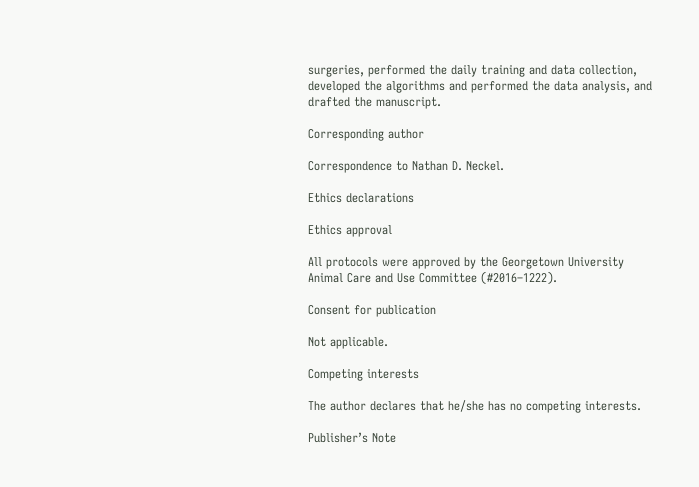surgeries, performed the daily training and data collection, developed the algorithms and performed the data analysis, and drafted the manuscript.

Corresponding author

Correspondence to Nathan D. Neckel.

Ethics declarations

Ethics approval

All protocols were approved by the Georgetown University Animal Care and Use Committee (#2016–1222).

Consent for publication

Not applicable.

Competing interests

The author declares that he/she has no competing interests.

Publisher’s Note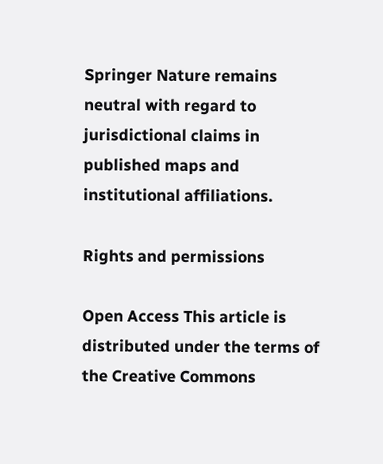Springer Nature remains neutral with regard to jurisdictional claims in published maps and institutional affiliations.

Rights and permissions

Open Access This article is distributed under the terms of the Creative Commons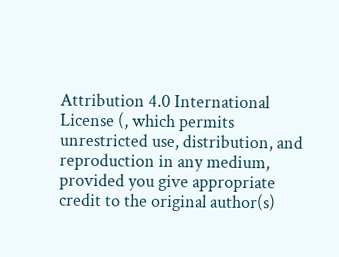Attribution 4.0 International License (, which permits unrestricted use, distribution, and reproduction in any medium, provided you give appropriate credit to the original author(s)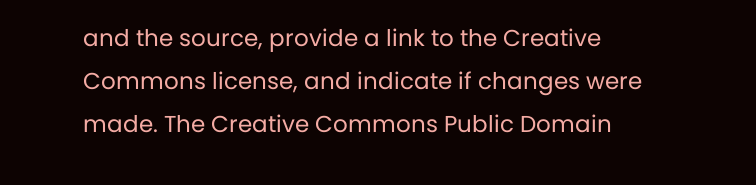and the source, provide a link to the Creative Commons license, and indicate if changes were made. The Creative Commons Public Domain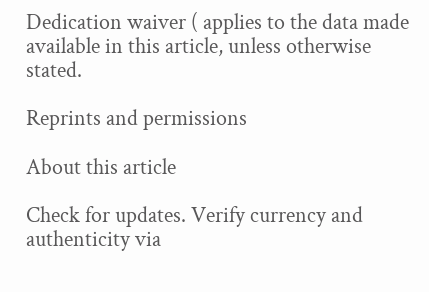Dedication waiver ( applies to the data made available in this article, unless otherwise stated.

Reprints and permissions

About this article

Check for updates. Verify currency and authenticity via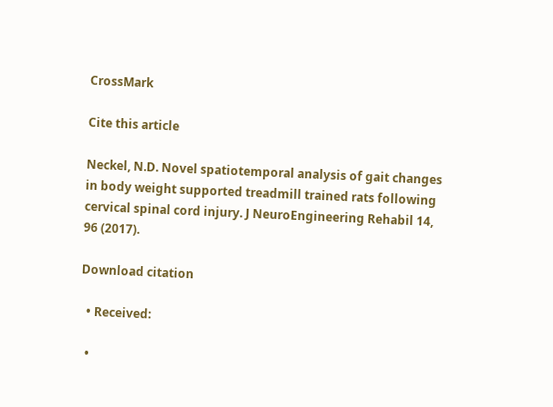CrossMark

Cite this article

Neckel, N.D. Novel spatiotemporal analysis of gait changes in body weight supported treadmill trained rats following cervical spinal cord injury. J NeuroEngineering Rehabil 14, 96 (2017).

Download citation

  • Received:

  •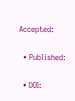Accepted:

  • Published:

  • DOI: